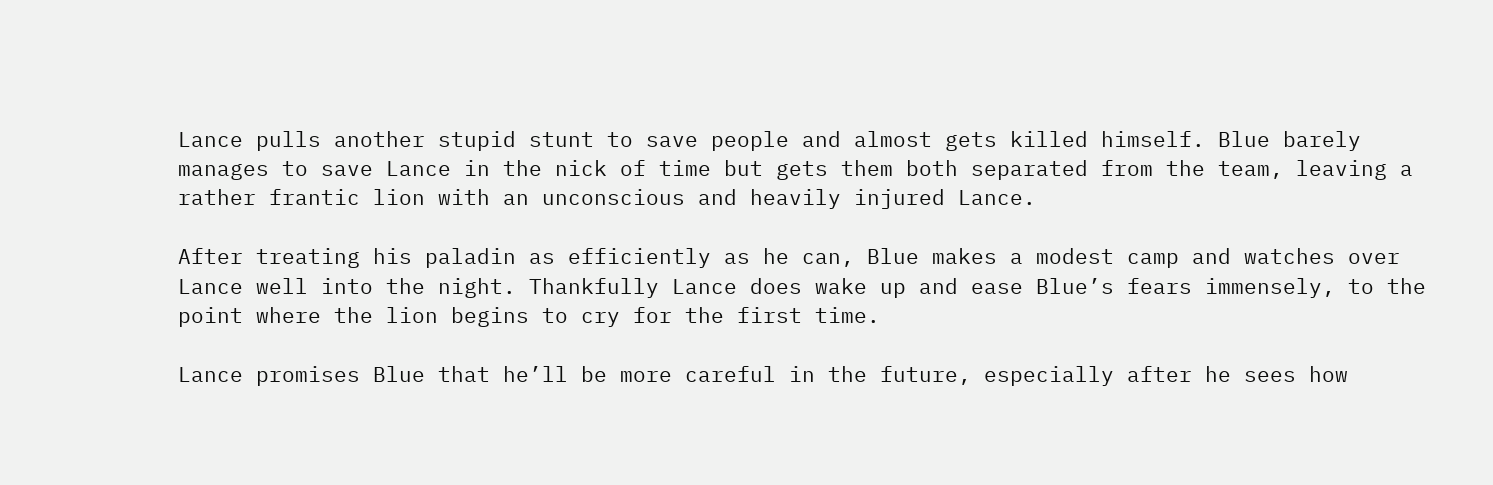Lance pulls another stupid stunt to save people and almost gets killed himself. Blue barely manages to save Lance in the nick of time but gets them both separated from the team, leaving a rather frantic lion with an unconscious and heavily injured Lance.

After treating his paladin as efficiently as he can, Blue makes a modest camp and watches over Lance well into the night. Thankfully Lance does wake up and ease Blue’s fears immensely, to the point where the lion begins to cry for the first time.

Lance promises Blue that he’ll be more careful in the future, especially after he sees how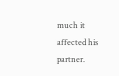much it affected his partner.